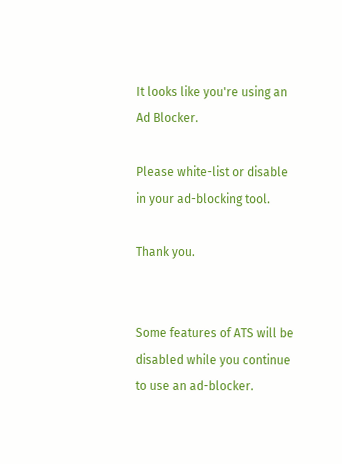It looks like you're using an Ad Blocker.

Please white-list or disable in your ad-blocking tool.

Thank you.


Some features of ATS will be disabled while you continue to use an ad-blocker.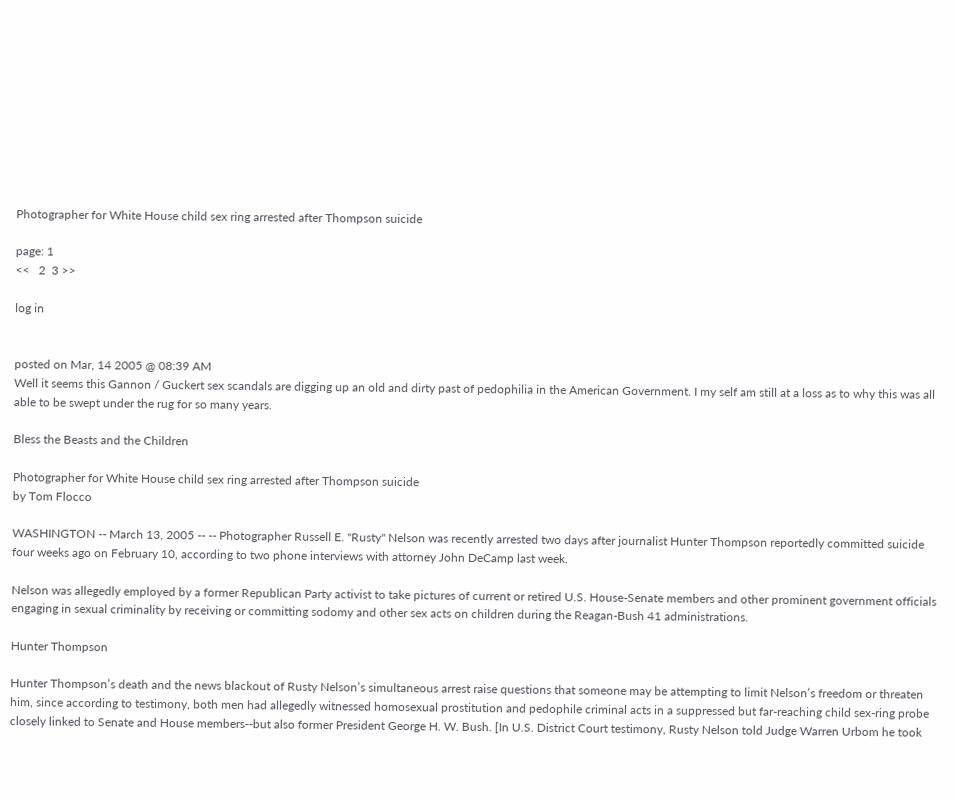Photographer for White House child sex ring arrested after Thompson suicide

page: 1
<<   2  3 >>

log in


posted on Mar, 14 2005 @ 08:39 AM
Well it seems this Gannon / Guckert sex scandals are digging up an old and dirty past of pedophilia in the American Government. I my self am still at a loss as to why this was all able to be swept under the rug for so many years.

Bless the Beasts and the Children

Photographer for White House child sex ring arrested after Thompson suicide
by Tom Flocco

WASHINGTON -- March 13, 2005 -- -- Photographer Russell E. "Rusty" Nelson was recently arrested two days after journalist Hunter Thompson reportedly committed suicide four weeks ago on February 10, according to two phone interviews with attorney John DeCamp last week.

Nelson was allegedly employed by a former Republican Party activist to take pictures of current or retired U.S. House-Senate members and other prominent government officials engaging in sexual criminality by receiving or committing sodomy and other sex acts on children during the Reagan-Bush 41 administrations.

Hunter Thompson

Hunter Thompson’s death and the news blackout of Rusty Nelson’s simultaneous arrest raise questions that someone may be attempting to limit Nelson’s freedom or threaten him, since according to testimony, both men had allegedly witnessed homosexual prostitution and pedophile criminal acts in a suppressed but far-reaching child sex-ring probe closely linked to Senate and House members--but also former President George H. W. Bush. [In U.S. District Court testimony, Rusty Nelson told Judge Warren Urbom he took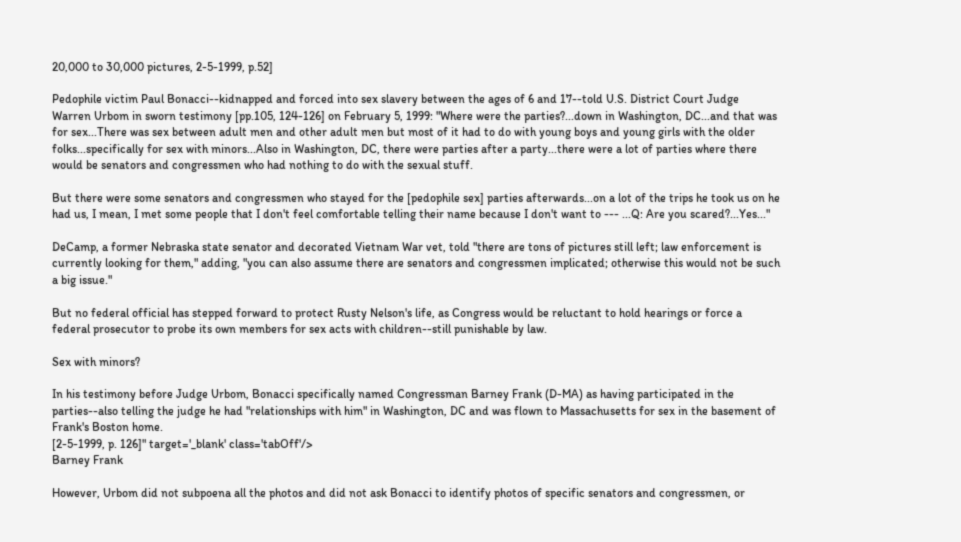20,000 to 30,000 pictures, 2-5-1999, p.52]

Pedophile victim Paul Bonacci--kidnapped and forced into sex slavery between the ages of 6 and 17--told U.S. District Court Judge Warren Urbom in sworn testimony [pp.105, 124-126] on February 5, 1999: "Where were the parties?...down in Washington, DC...and that was for sex...There was sex between adult men and other adult men but most of it had to do with young boys and young girls with the older folks...specifically for sex with minors...Also in Washington, DC, there were parties after a party...there were a lot of parties where there would be senators and congressmen who had nothing to do with the sexual stuff.

But there were some senators and congressmen who stayed for the [pedophile sex] parties afterwards...on a lot of the trips he took us on he had us, I mean, I met some people that I don't feel comfortable telling their name because I don't want to --- ...Q: Are you scared?...Yes..."

DeCamp, a former Nebraska state senator and decorated Vietnam War vet, told "there are tons of pictures still left; law enforcement is currently looking for them," adding, "you can also assume there are senators and congressmen implicated; otherwise this would not be such a big issue."

But no federal official has stepped forward to protect Rusty Nelson's life, as Congress would be reluctant to hold hearings or force a federal prosecutor to probe its own members for sex acts with children--still punishable by law.

Sex with minors?

In his testimony before Judge Urbom, Bonacci specifically named Congressman Barney Frank (D-MA) as having participated in the parties--also telling the judge he had "relationships with him" in Washington, DC and was flown to Massachusetts for sex in the basement of Frank's Boston home.
[2-5-1999, p. 126]" target='_blank' class='tabOff'/>
Barney Frank

However, Urbom did not subpoena all the photos and did not ask Bonacci to identify photos of specific senators and congressmen, or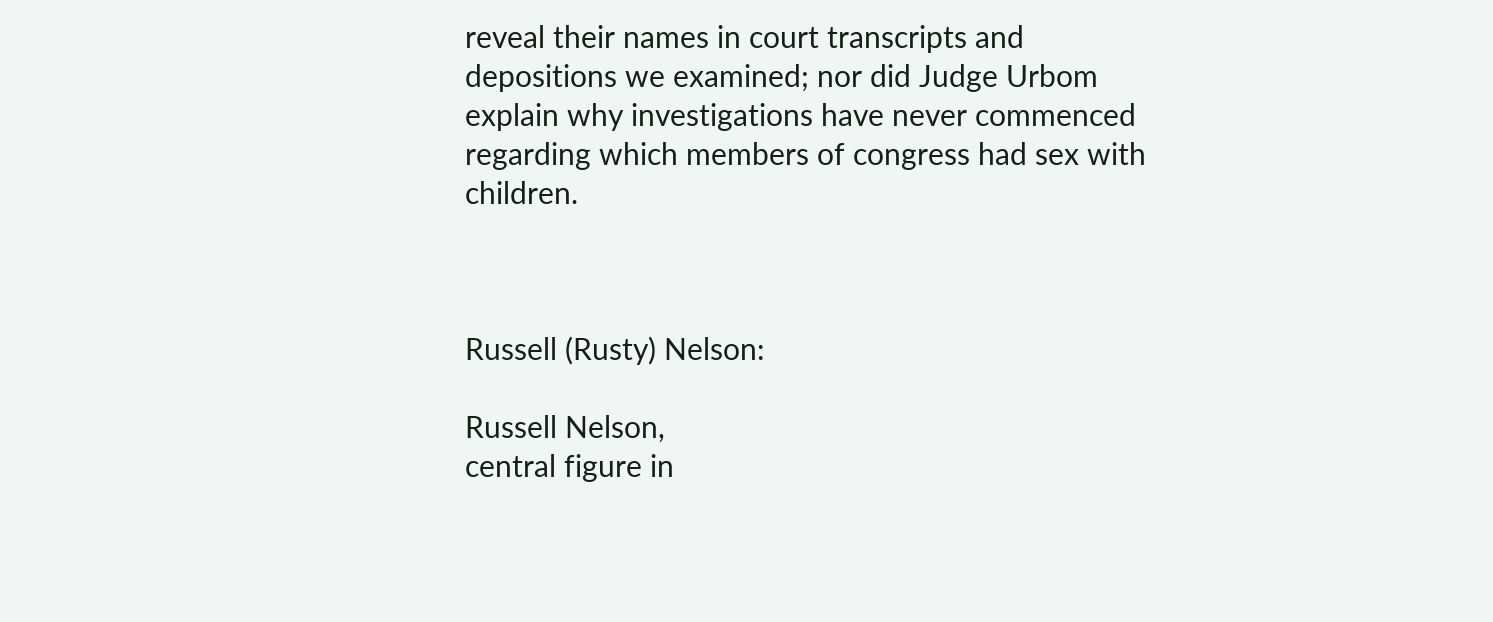reveal their names in court transcripts and depositions we examined; nor did Judge Urbom explain why investigations have never commenced regarding which members of congress had sex with children.



Russell (Rusty) Nelson:

Russell Nelson,
central figure in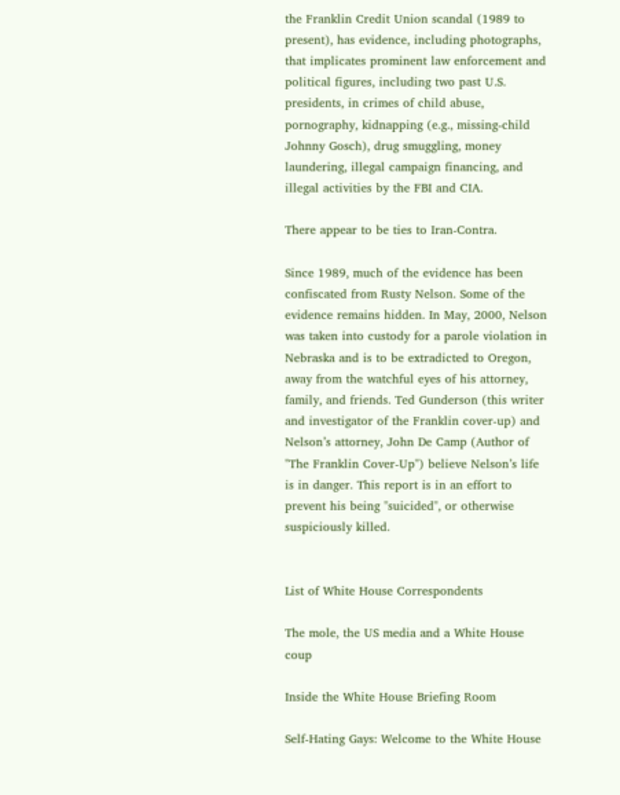the Franklin Credit Union scandal (1989 to present), has evidence, including photographs, that implicates prominent law enforcement and political figures, including two past U.S. presidents, in crimes of child abuse, pornography, kidnapping (e.g., missing-child Johnny Gosch), drug smuggling, money laundering, illegal campaign financing, and illegal activities by the FBI and CIA.

There appear to be ties to Iran-Contra.

Since 1989, much of the evidence has been confiscated from Rusty Nelson. Some of the evidence remains hidden. In May, 2000, Nelson was taken into custody for a parole violation in Nebraska and is to be extradicted to Oregon, away from the watchful eyes of his attorney, family, and friends. Ted Gunderson (this writer and investigator of the Franklin cover-up) and Nelson’s attorney, John De Camp (Author of "The Franklin Cover-Up") believe Nelson’s life is in danger. This report is in an effort to prevent his being "suicided", or otherwise suspiciously killed.


List of White House Correspondents

The mole, the US media and a White House coup

Inside the White House Briefing Room

Self-Hating Gays: Welcome to the White House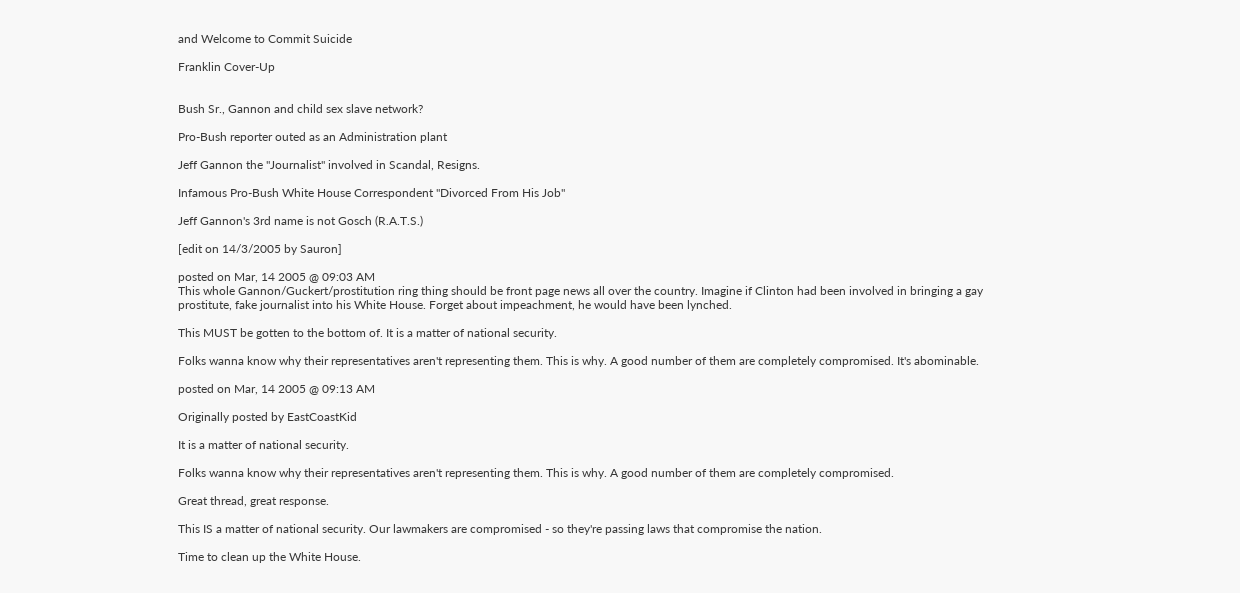and Welcome to Commit Suicide

Franklin Cover-Up


Bush Sr., Gannon and child sex slave network?

Pro-Bush reporter outed as an Administration plant

Jeff Gannon the "Journalist" involved in Scandal, Resigns.

Infamous Pro-Bush White House Correspondent "Divorced From His Job"

Jeff Gannon's 3rd name is not Gosch (R.A.T.S.)

[edit on 14/3/2005 by Sauron]

posted on Mar, 14 2005 @ 09:03 AM
This whole Gannon/Guckert/prostitution ring thing should be front page news all over the country. Imagine if Clinton had been involved in bringing a gay prostitute, fake journalist into his White House. Forget about impeachment, he would have been lynched.

This MUST be gotten to the bottom of. It is a matter of national security.

Folks wanna know why their representatives aren't representing them. This is why. A good number of them are completely compromised. It's abominable.

posted on Mar, 14 2005 @ 09:13 AM

Originally posted by EastCoastKid

It is a matter of national security.

Folks wanna know why their representatives aren't representing them. This is why. A good number of them are completely compromised.

Great thread, great response.

This IS a matter of national security. Our lawmakers are compromised - so they're passing laws that compromise the nation.

Time to clean up the White House.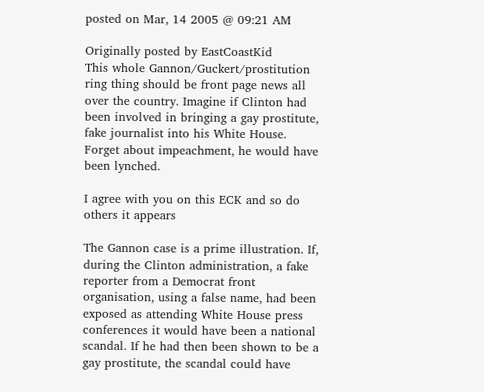posted on Mar, 14 2005 @ 09:21 AM

Originally posted by EastCoastKid
This whole Gannon/Guckert/prostitution ring thing should be front page news all over the country. Imagine if Clinton had been involved in bringing a gay prostitute, fake journalist into his White House. Forget about impeachment, he would have been lynched.

I agree with you on this ECK and so do others it appears

The Gannon case is a prime illustration. If, during the Clinton administration, a fake reporter from a Democrat front organisation, using a false name, had been exposed as attending White House press conferences it would have been a national scandal. If he had then been shown to be a gay prostitute, the scandal could have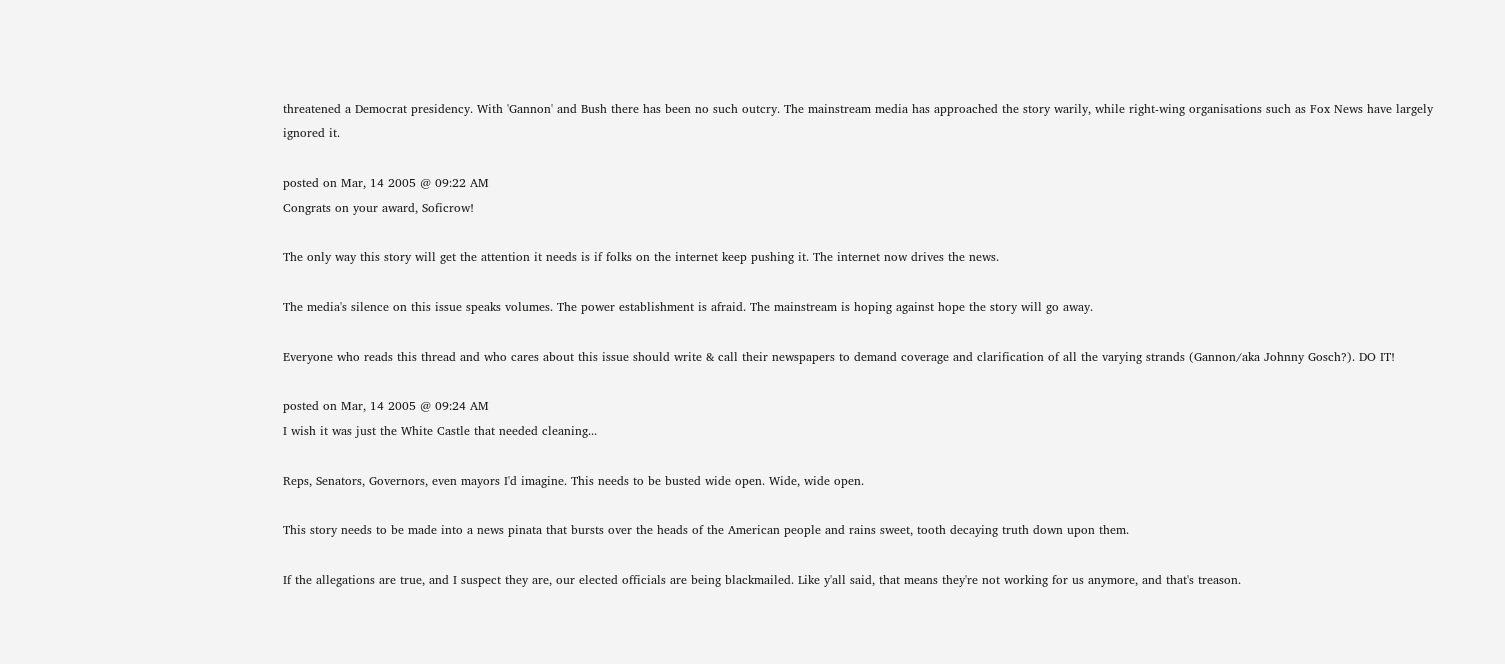threatened a Democrat presidency. With 'Gannon' and Bush there has been no such outcry. The mainstream media has approached the story warily, while right-wing organisations such as Fox News have largely ignored it.

posted on Mar, 14 2005 @ 09:22 AM
Congrats on your award, Soficrow!

The only way this story will get the attention it needs is if folks on the internet keep pushing it. The internet now drives the news.

The media's silence on this issue speaks volumes. The power establishment is afraid. The mainstream is hoping against hope the story will go away.

Everyone who reads this thread and who cares about this issue should write & call their newspapers to demand coverage and clarification of all the varying strands (Gannon/aka Johnny Gosch?). DO IT!

posted on Mar, 14 2005 @ 09:24 AM
I wish it was just the White Castle that needed cleaning...

Reps, Senators, Governors, even mayors I'd imagine. This needs to be busted wide open. Wide, wide open.

This story needs to be made into a news pinata that bursts over the heads of the American people and rains sweet, tooth decaying truth down upon them.

If the allegations are true, and I suspect they are, our elected officials are being blackmailed. Like y'all said, that means they're not working for us anymore, and that's treason.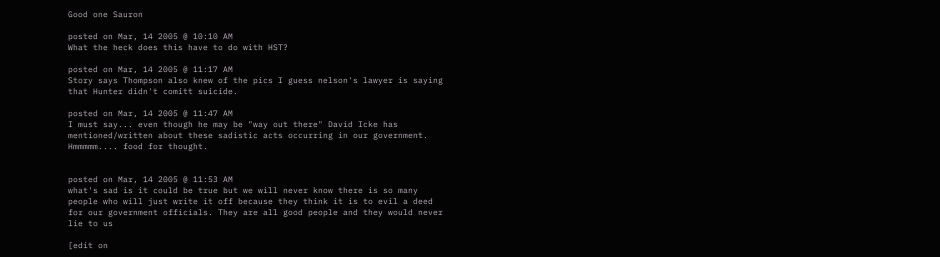Good one Sauron

posted on Mar, 14 2005 @ 10:10 AM
What the heck does this have to do with HST?

posted on Mar, 14 2005 @ 11:17 AM
Story says Thompson also knew of the pics I guess nelson's lawyer is saying that Hunter didn't comitt suicide.

posted on Mar, 14 2005 @ 11:47 AM
I must say... even though he may be "way out there" David Icke has mentioned/written about these sadistic acts occurring in our government. Hmmmmm.... food for thought.


posted on Mar, 14 2005 @ 11:53 AM
what's sad is it could be true but we will never know there is so many people who will just write it off because they think it is to evil a deed for our government officials. They are all good people and they would never lie to us

[edit on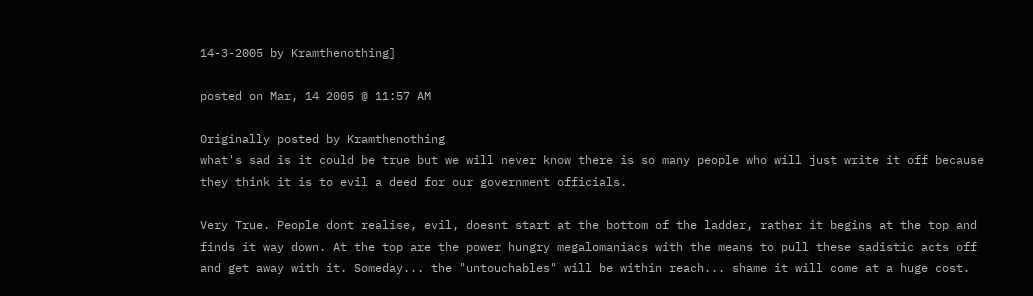14-3-2005 by Kramthenothing]

posted on Mar, 14 2005 @ 11:57 AM

Originally posted by Kramthenothing
what's sad is it could be true but we will never know there is so many people who will just write it off because they think it is to evil a deed for our government officials.

Very True. People dont realise, evil, doesnt start at the bottom of the ladder, rather it begins at the top and finds it way down. At the top are the power hungry megalomaniacs with the means to pull these sadistic acts off and get away with it. Someday... the "untouchables" will be within reach... shame it will come at a huge cost.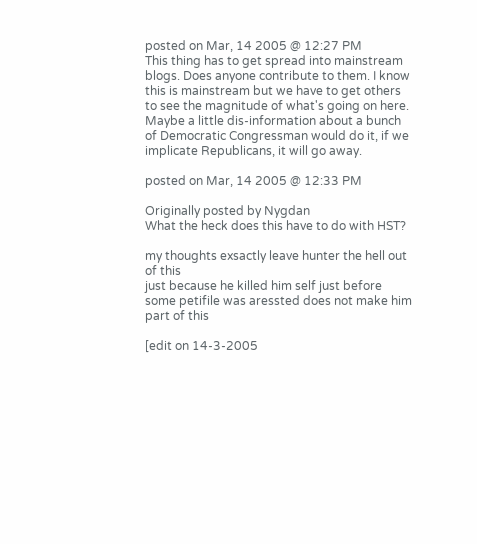posted on Mar, 14 2005 @ 12:27 PM
This thing has to get spread into mainstream blogs. Does anyone contribute to them. I know this is mainstream but we have to get others to see the magnitude of what's going on here. Maybe a little dis-information about a bunch of Democratic Congressman would do it, if we implicate Republicans, it will go away.

posted on Mar, 14 2005 @ 12:33 PM

Originally posted by Nygdan
What the heck does this have to do with HST?

my thoughts exsactly leave hunter the hell out of this
just because he killed him self just before some petifile was aressted does not make him part of this

[edit on 14-3-2005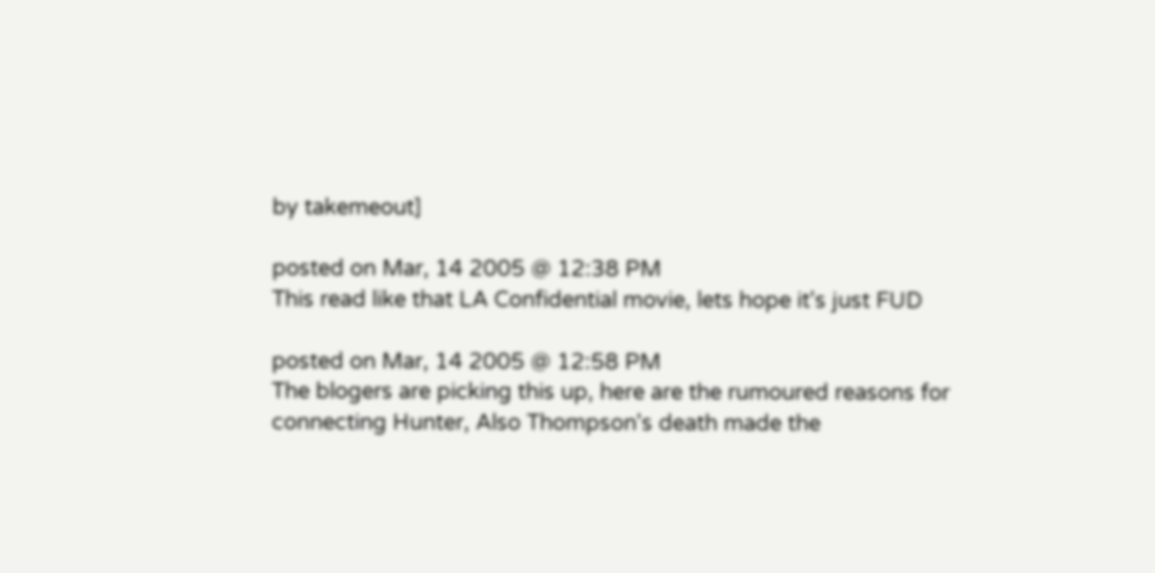by takemeout]

posted on Mar, 14 2005 @ 12:38 PM
This read like that LA Confidential movie, lets hope it's just FUD

posted on Mar, 14 2005 @ 12:58 PM
The blogers are picking this up, here are the rumoured reasons for connecting Hunter, Also Thompson's death made the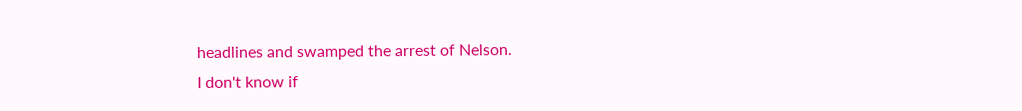headlines and swamped the arrest of Nelson.
I don't know if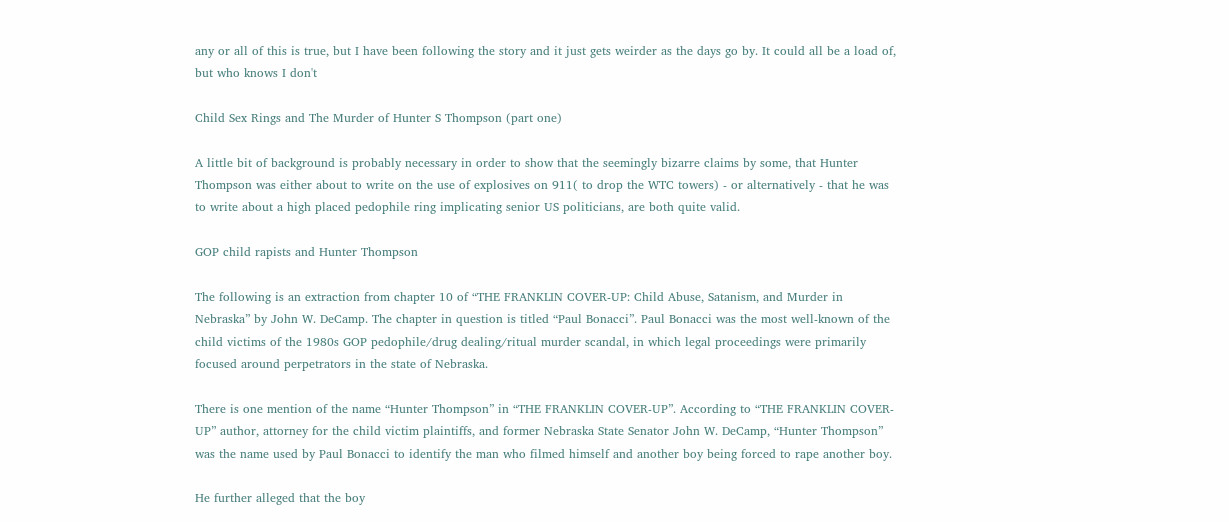any or all of this is true, but I have been following the story and it just gets weirder as the days go by. It could all be a load of, but who knows I don't

Child Sex Rings and The Murder of Hunter S Thompson (part one)

A little bit of background is probably necessary in order to show that the seemingly bizarre claims by some, that Hunter Thompson was either about to write on the use of explosives on 911( to drop the WTC towers) - or alternatively - that he was to write about a high placed pedophile ring implicating senior US politicians, are both quite valid.

GOP child rapists and Hunter Thompson

The following is an extraction from chapter 10 of “THE FRANKLIN COVER-UP: Child Abuse, Satanism, and Murder in Nebraska” by John W. DeCamp. The chapter in question is titled “Paul Bonacci”. Paul Bonacci was the most well-known of the child victims of the 1980s GOP pedophile/drug dealing/ritual murder scandal, in which legal proceedings were primarily focused around perpetrators in the state of Nebraska.

There is one mention of the name “Hunter Thompson” in “THE FRANKLIN COVER-UP”. According to “THE FRANKLIN COVER-UP” author, attorney for the child victim plaintiffs, and former Nebraska State Senator John W. DeCamp, “Hunter Thompson” was the name used by Paul Bonacci to identify the man who filmed himself and another boy being forced to rape another boy.

He further alleged that the boy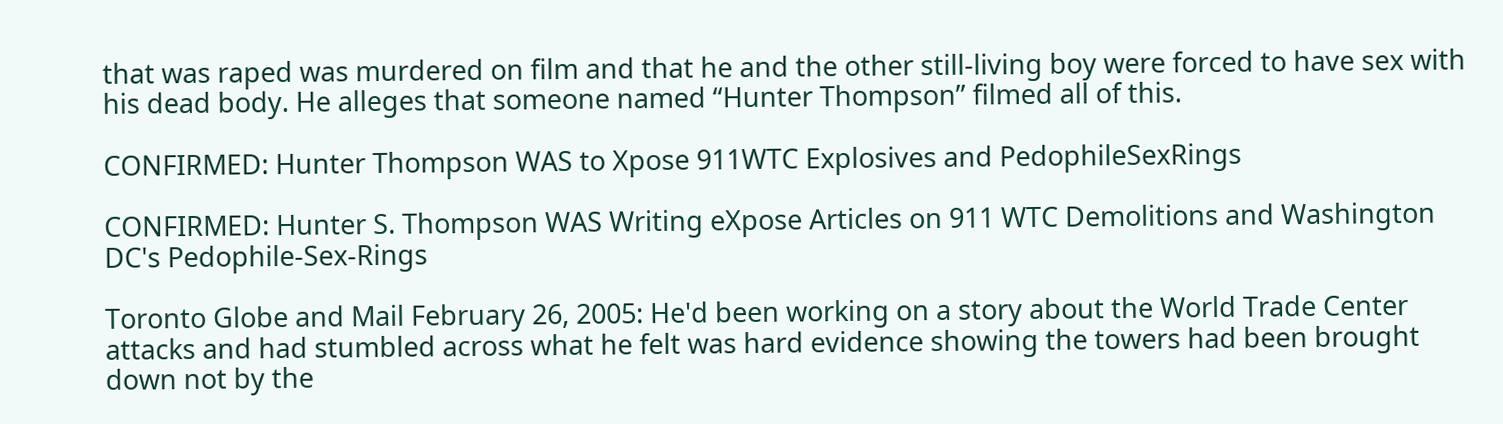that was raped was murdered on film and that he and the other still-living boy were forced to have sex with his dead body. He alleges that someone named “Hunter Thompson” filmed all of this.

CONFIRMED: Hunter Thompson WAS to Xpose 911WTC Explosives and PedophileSexRings

CONFIRMED: Hunter S. Thompson WAS Writing eXpose Articles on 911 WTC Demolitions and Washington DC's Pedophile-Sex-Rings

Toronto Globe and Mail February 26, 2005: He'd been working on a story about the World Trade Center attacks and had stumbled across what he felt was hard evidence showing the towers had been brought down not by the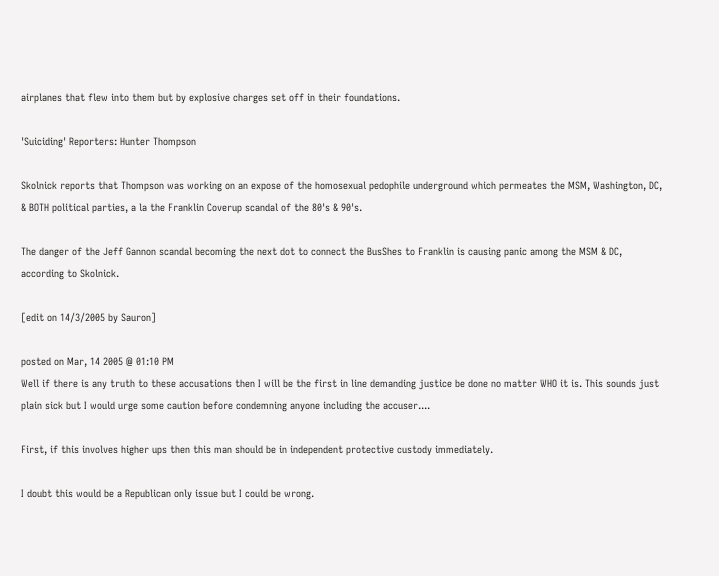airplanes that flew into them but by explosive charges set off in their foundations.

'Suiciding' Reporters: Hunter Thompson

Skolnick reports that Thompson was working on an expose of the homosexual pedophile underground which permeates the MSM, Washington, DC, & BOTH political parties, a la the Franklin Coverup scandal of the 80's & 90's.

The danger of the Jeff Gannon scandal becoming the next dot to connect the BusShes to Franklin is causing panic among the MSM & DC, according to Skolnick.

[edit on 14/3/2005 by Sauron]

posted on Mar, 14 2005 @ 01:10 PM
Well if there is any truth to these accusations then I will be the first in line demanding justice be done no matter WHO it is. This sounds just plain sick but I would urge some caution before condemning anyone including the accuser....

First, if this involves higher ups then this man should be in independent protective custody immediately.

I doubt this would be a Republican only issue but I could be wrong.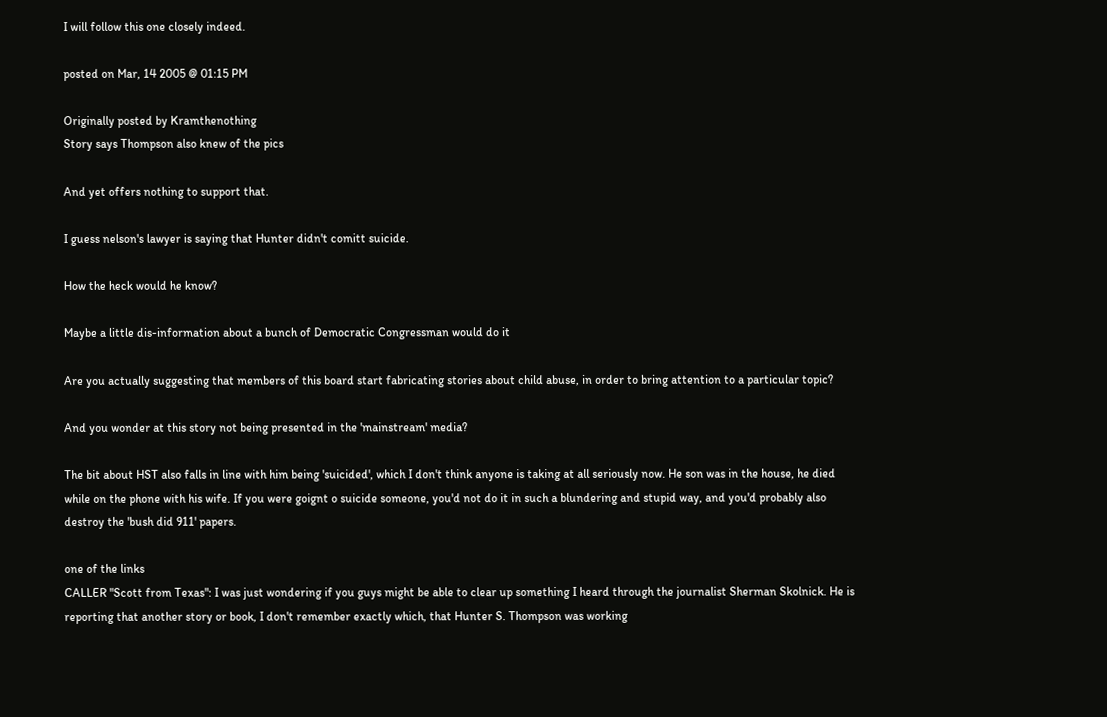I will follow this one closely indeed.

posted on Mar, 14 2005 @ 01:15 PM

Originally posted by Kramthenothing
Story says Thompson also knew of the pics

And yet offers nothing to support that.

I guess nelson's lawyer is saying that Hunter didn't comitt suicide.

How the heck would he know?

Maybe a little dis-information about a bunch of Democratic Congressman would do it

Are you actually suggesting that members of this board start fabricating stories about child abuse, in order to bring attention to a particular topic?

And you wonder at this story not being presented in the 'mainstream' media?

The bit about HST also falls in line with him being 'suicided', which I don't think anyone is taking at all seriously now. He son was in the house, he died while on the phone with his wife. If you were goignt o suicide someone, you'd not do it in such a blundering and stupid way, and you'd probably also destroy the 'bush did 911' papers.

one of the links
CALLER "Scott from Texas": I was just wondering if you guys might be able to clear up something I heard through the journalist Sherman Skolnick. He is reporting that another story or book, I don't remember exactly which, that Hunter S. Thompson was working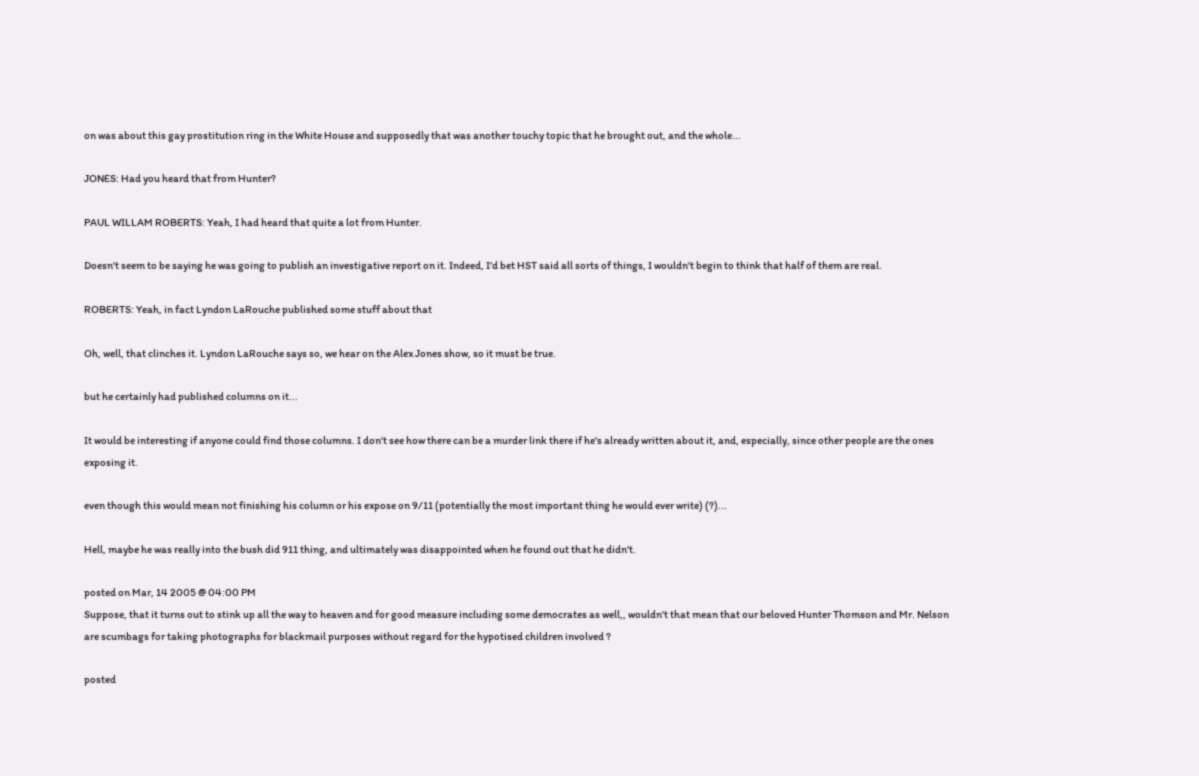on was about this gay prostitution ring in the White House and supposedly that was another touchy topic that he brought out, and the whole...

JONES: Had you heard that from Hunter?

PAUL WILLAM ROBERTS: Yeah, I had heard that quite a lot from Hunter.

Doesn't seem to be saying he was going to publish an investigative report on it. Indeed, I'd bet HST said all sorts of things, I wouldn't begin to think that half of them are real.

ROBERTS: Yeah, in fact Lyndon LaRouche published some stuff about that

Oh, well, that clinches it. Lyndon LaRouche says so, we hear on the Alex Jones show, so it must be true.

but he certainly had published columns on it...

It would be interesting if anyone could find those columns. I don't see how there can be a murder link there if he's already written about it, and, especially, since other people are the ones exposing it.

even though this would mean not finishing his column or his expose on 9/11 (potentially the most important thing he would ever write) (?)...

Hell, maybe he was really into the bush did 911 thing, and ultimately was disappointed when he found out that he didn't.

posted on Mar, 14 2005 @ 04:00 PM
Suppose, that it turns out to stink up all the way to heaven and for good measure including some democrates as well,, wouldn't that mean that our beloved Hunter Thomson and Mr. Nelson are scumbags for taking photographs for blackmail purposes without regard for the hypotised children involved ?

posted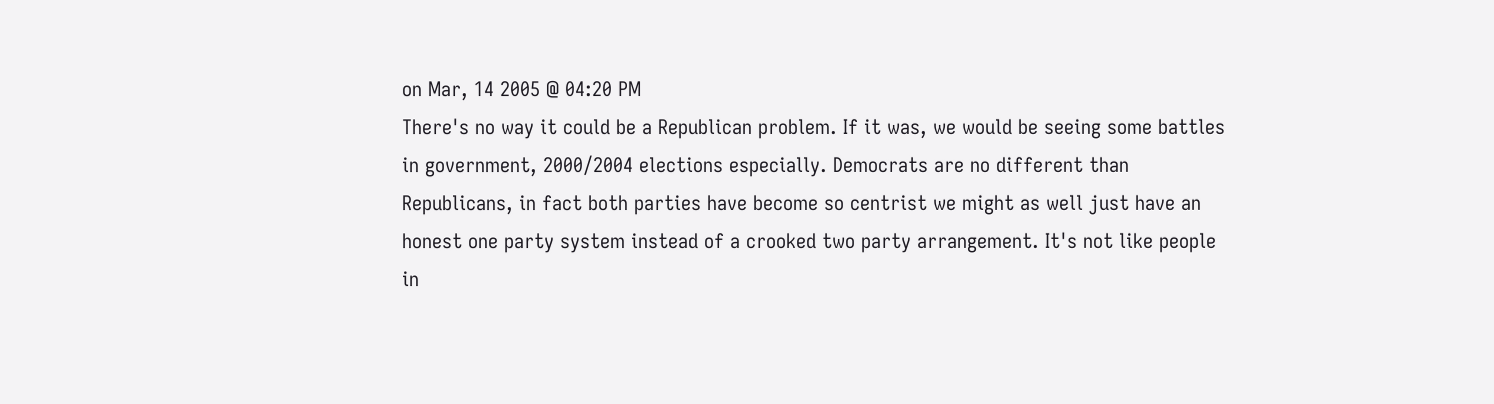on Mar, 14 2005 @ 04:20 PM
There's no way it could be a Republican problem. If it was, we would be seeing some battles in government, 2000/2004 elections especially. Democrats are no different than Republicans, in fact both parties have become so centrist we might as well just have an honest one party system instead of a crooked two party arrangement. It's not like people in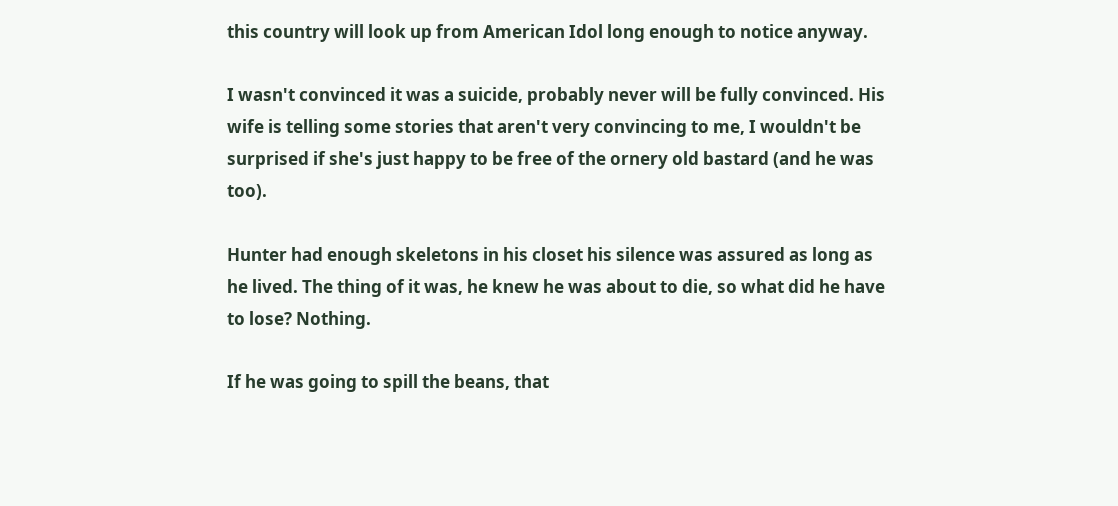this country will look up from American Idol long enough to notice anyway.

I wasn't convinced it was a suicide, probably never will be fully convinced. His wife is telling some stories that aren't very convincing to me, I wouldn't be surprised if she's just happy to be free of the ornery old bastard (and he was too).

Hunter had enough skeletons in his closet his silence was assured as long as he lived. The thing of it was, he knew he was about to die, so what did he have to lose? Nothing.

If he was going to spill the beans, that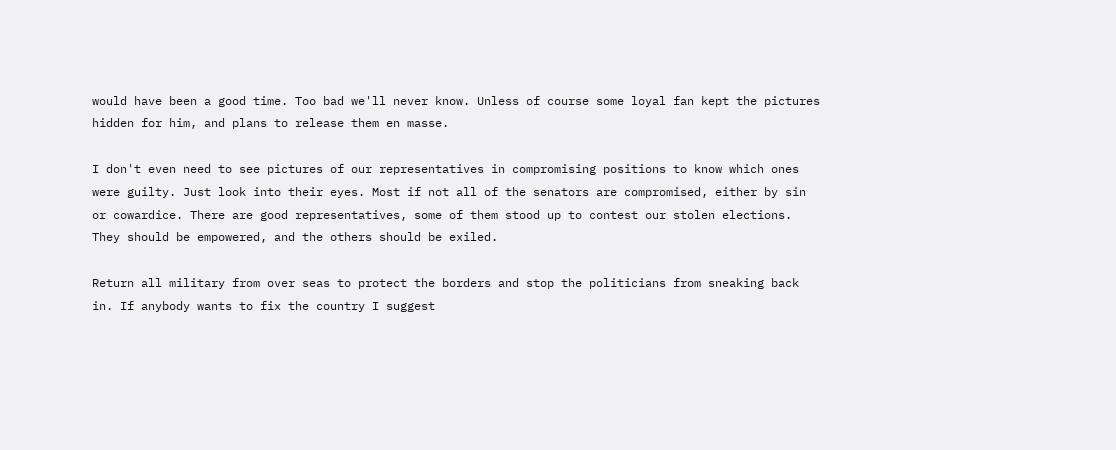would have been a good time. Too bad we'll never know. Unless of course some loyal fan kept the pictures hidden for him, and plans to release them en masse.

I don't even need to see pictures of our representatives in compromising positions to know which ones were guilty. Just look into their eyes. Most if not all of the senators are compromised, either by sin or cowardice. There are good representatives, some of them stood up to contest our stolen elections. They should be empowered, and the others should be exiled.

Return all military from over seas to protect the borders and stop the politicians from sneaking back in. If anybody wants to fix the country I suggest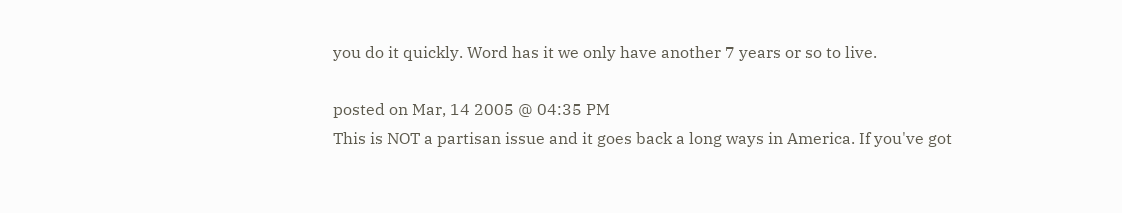you do it quickly. Word has it we only have another 7 years or so to live.

posted on Mar, 14 2005 @ 04:35 PM
This is NOT a partisan issue and it goes back a long ways in America. If you've got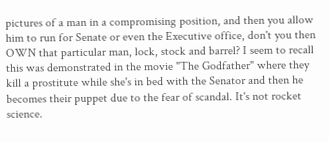pictures of a man in a compromising position, and then you allow him to run for Senate or even the Executive office, don't you then OWN that particular man, lock, stock and barrel? I seem to recall this was demonstrated in the movie "The Godfather" where they kill a prostitute while she's in bed with the Senator and then he becomes their puppet due to the fear of scandal. It's not rocket science.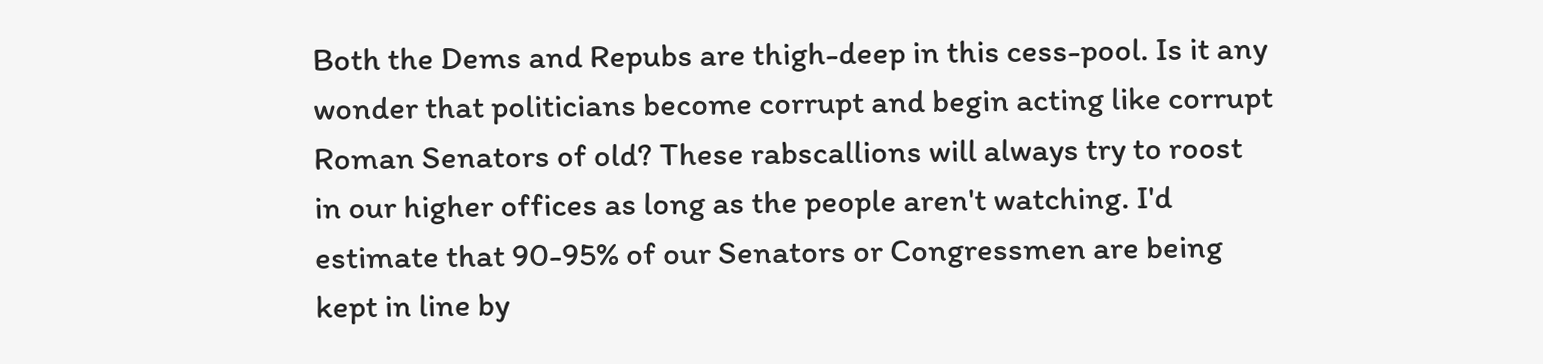Both the Dems and Repubs are thigh-deep in this cess-pool. Is it any wonder that politicians become corrupt and begin acting like corrupt Roman Senators of old? These rabscallions will always try to roost in our higher offices as long as the people aren't watching. I'd estimate that 90-95% of our Senators or Congressmen are being kept in line by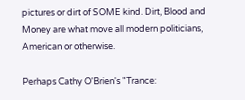pictures or dirt of SOME kind. Dirt, Blood and Money are what move all modern politicians, American or otherwise.

Perhaps Cathy O'Brien's "Trance: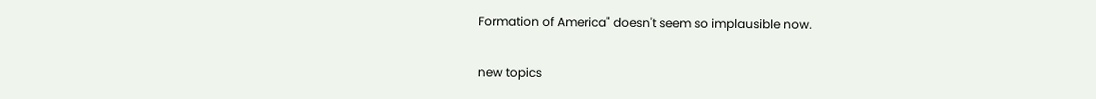Formation of America" doesn't seem so implausible now.

new topics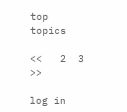top topics

<<   2  3 >>

log in